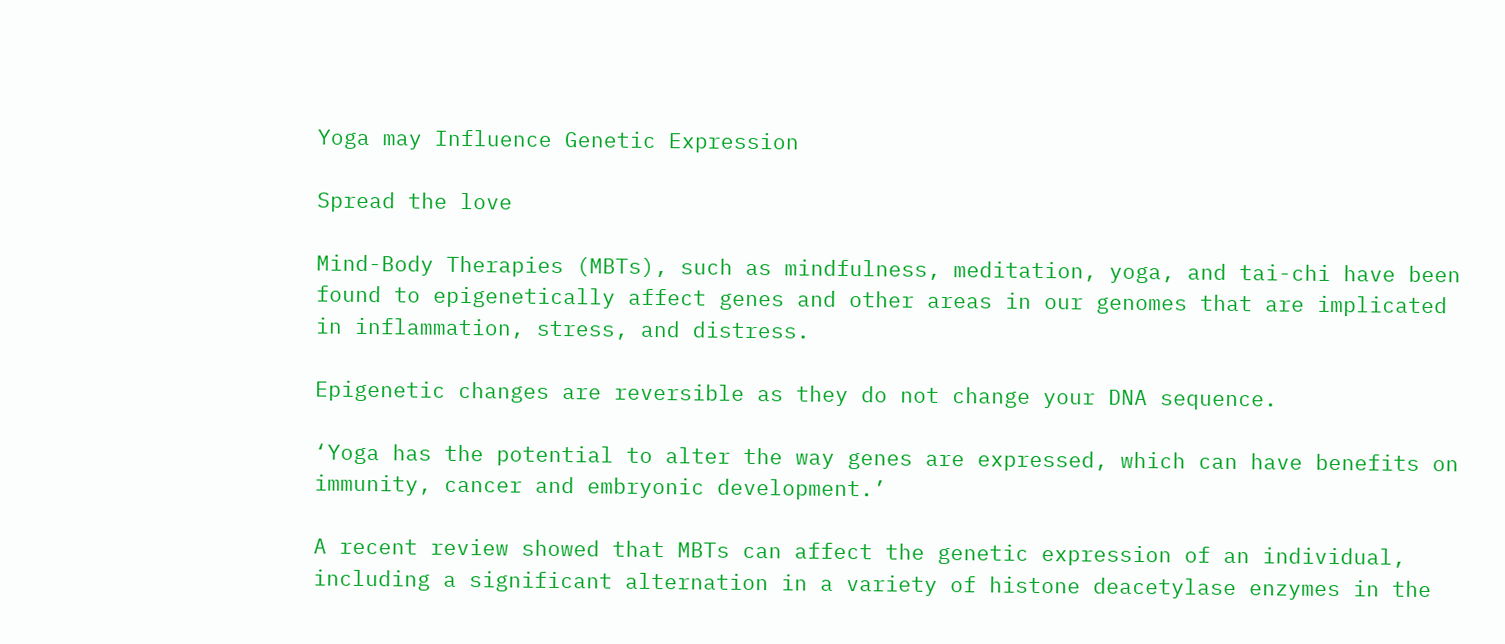Yoga may Influence Genetic Expression

Spread the love

Mind-Body Therapies (MBTs), such as mindfulness, meditation, yoga, and tai-chi have been found to epigenetically affect genes and other areas in our genomes that are implicated in inflammation, stress, and distress.

Epigenetic changes are reversible as they do not change your DNA sequence.

‘Yoga has the potential to alter the way genes are expressed, which can have benefits on immunity, cancer and embryonic development.’

A recent review showed that MBTs can affect the genetic expression of an individual, including a significant alternation in a variety of histone deacetylase enzymes in the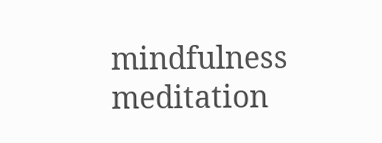mindfulness meditation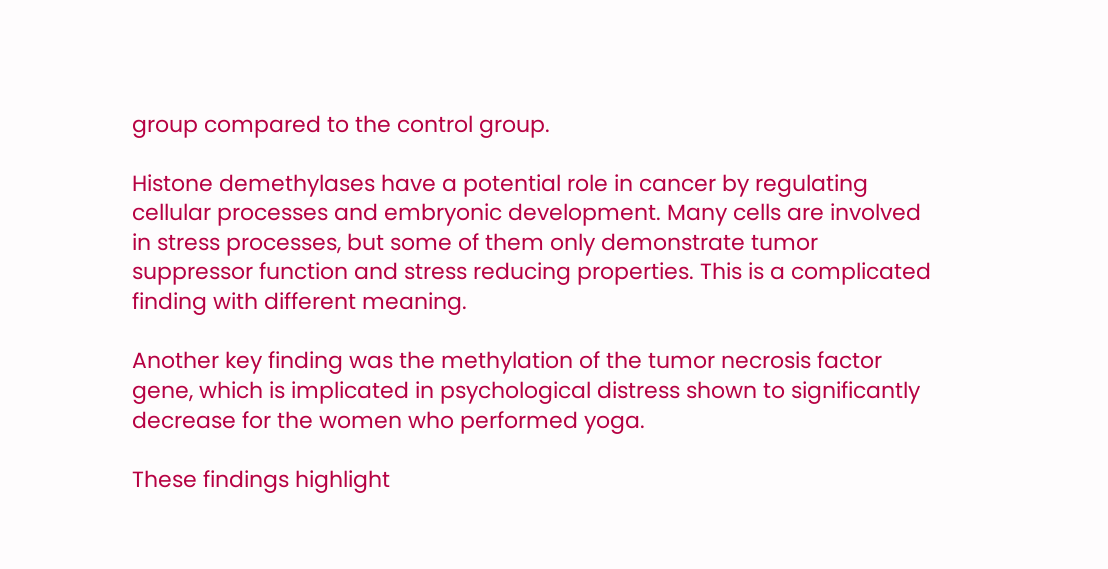group compared to the control group.

Histone demethylases have a potential role in cancer by regulating cellular processes and embryonic development. Many cells are involved in stress processes, but some of them only demonstrate tumor suppressor function and stress reducing properties. This is a complicated finding with different meaning.

Another key finding was the methylation of the tumor necrosis factor gene, which is implicated in psychological distress shown to significantly decrease for the women who performed yoga.

These findings highlight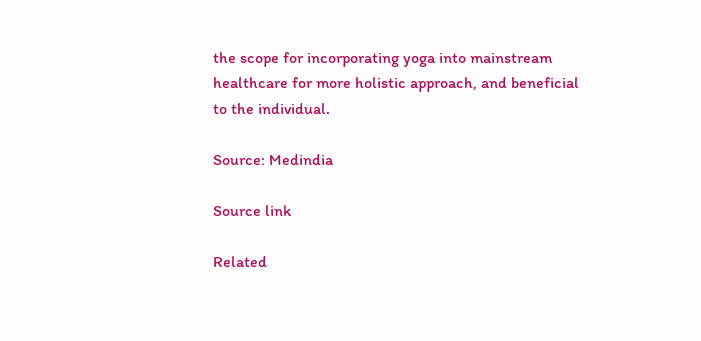the scope for incorporating yoga into mainstream healthcare for more holistic approach, and beneficial to the individual.

Source: Medindia

Source link

Related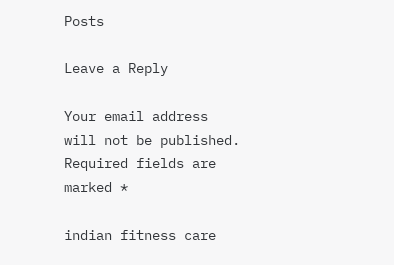Posts

Leave a Reply

Your email address will not be published. Required fields are marked *

indian fitness care